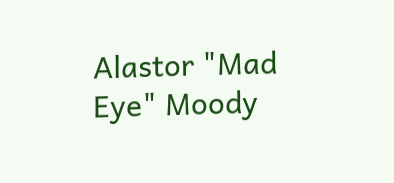Alastor "Mad Eye" Moody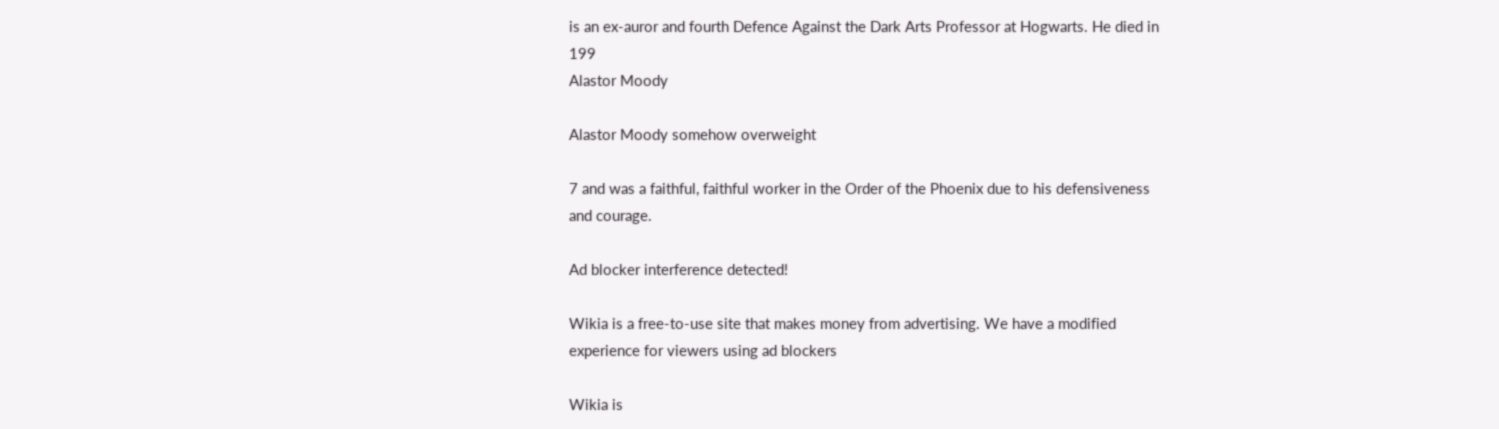is an ex-auror and fourth Defence Against the Dark Arts Professor at Hogwarts. He died in 199
Alastor Moody

Alastor Moody somehow overweight

7 and was a faithful, faithful worker in the Order of the Phoenix due to his defensiveness and courage.

Ad blocker interference detected!

Wikia is a free-to-use site that makes money from advertising. We have a modified experience for viewers using ad blockers

Wikia is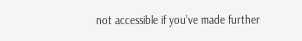not accessible if you’ve made further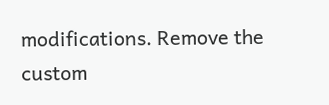modifications. Remove the custom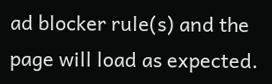ad blocker rule(s) and the page will load as expected.